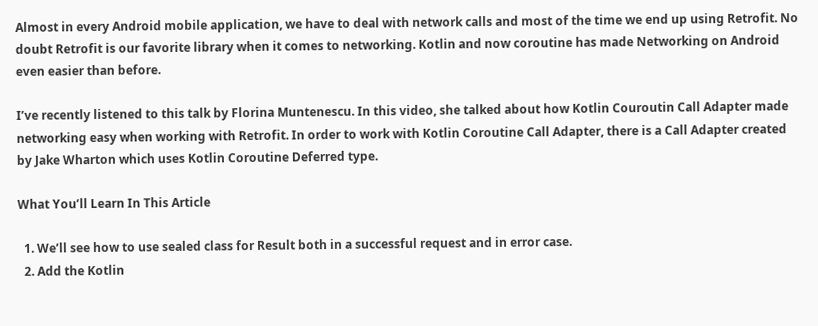Almost in every Android mobile application, we have to deal with network calls and most of the time we end up using Retrofit. No doubt Retrofit is our favorite library when it comes to networking. Kotlin and now coroutine has made Networking on Android even easier than before.

I’ve recently listened to this talk by Florina Muntenescu. In this video, she talked about how Kotlin Couroutin Call Adapter made networking easy when working with Retrofit. In order to work with Kotlin Coroutine Call Adapter, there is a Call Adapter created by Jake Wharton which uses Kotlin Coroutine Deferred type.

What You’ll Learn In This Article

  1. We’ll see how to use sealed class for Result both in a successful request and in error case.
  2. Add the Kotlin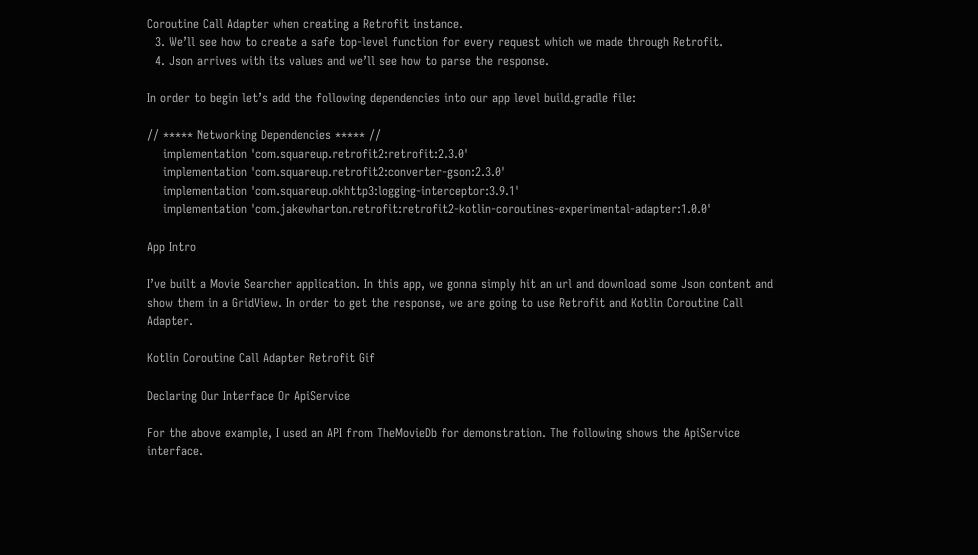Coroutine Call Adapter when creating a Retrofit instance.
  3. We’ll see how to create a safe top-level function for every request which we made through Retrofit.
  4. Json arrives with its values and we’ll see how to parse the response.

In order to begin let’s add the following dependencies into our app level build.gradle file:

// ***** Networking Dependencies ***** //
    implementation 'com.squareup.retrofit2:retrofit:2.3.0'
    implementation 'com.squareup.retrofit2:converter-gson:2.3.0'
    implementation 'com.squareup.okhttp3:logging-interceptor:3.9.1'
    implementation 'com.jakewharton.retrofit:retrofit2-kotlin-coroutines-experimental-adapter:1.0.0'

App Intro

I’ve built a Movie Searcher application. In this app, we gonna simply hit an url and download some Json content and show them in a GridView. In order to get the response, we are going to use Retrofit and Kotlin Coroutine Call Adapter.

Kotlin Coroutine Call Adapter Retrofit Gif

Declaring Our Interface Or ApiService

For the above example, I used an API from TheMovieDb for demonstration. The following shows the ApiService interface.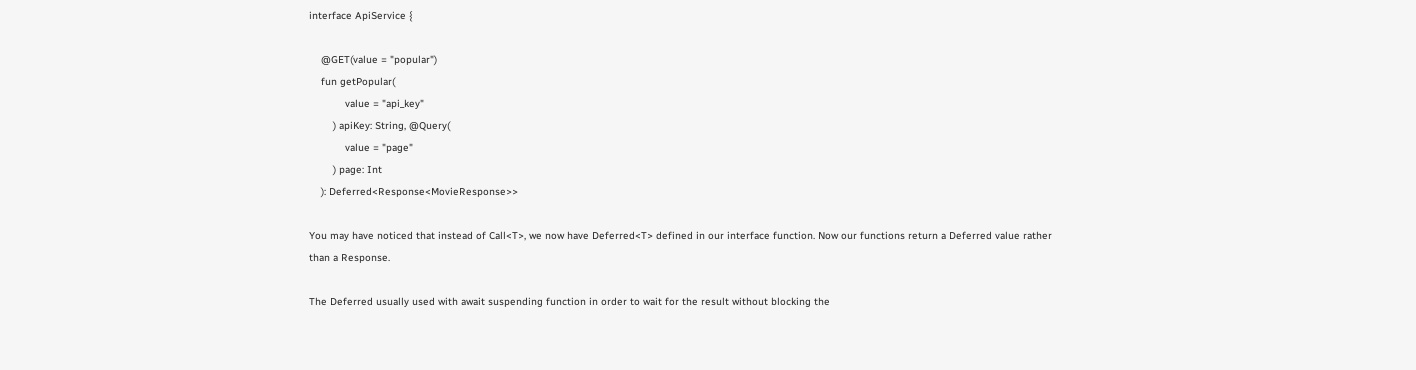interface ApiService {

    @GET(value = "popular")
    fun getPopular(
            value = "api_key"
        ) apiKey: String, @Query(
            value = "page"
        ) page: Int
    ): Deferred<Response<MovieResponse>>

You may have noticed that instead of Call<T>, we now have Deferred<T> defined in our interface function. Now our functions return a Deferred value rather than a Response.

The Deferred usually used with await suspending function in order to wait for the result without blocking the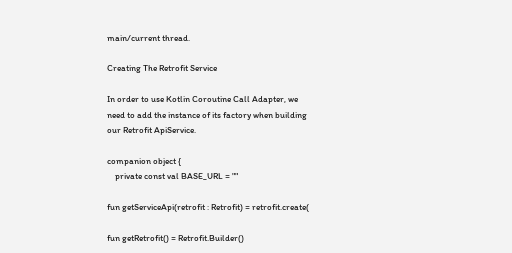main/current thread.

Creating The Retrofit Service

In order to use Kotlin Coroutine Call Adapter, we need to add the instance of its factory when building our Retrofit ApiService.

companion object {
    private const val BASE_URL = ""

fun getServiceApi(retrofit : Retrofit) = retrofit.create(

fun getRetrofit() = Retrofit.Builder()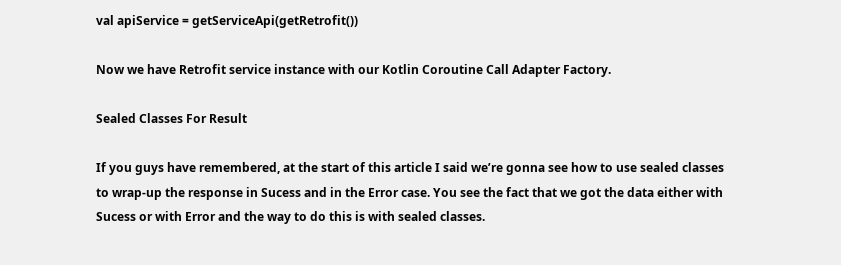val apiService = getServiceApi(getRetrofit())

Now we have Retrofit service instance with our Kotlin Coroutine Call Adapter Factory.

Sealed Classes For Result

If you guys have remembered, at the start of this article I said we’re gonna see how to use sealed classes to wrap-up the response in Sucess and in the Error case. You see the fact that we got the data either with Sucess or with Error and the way to do this is with sealed classes.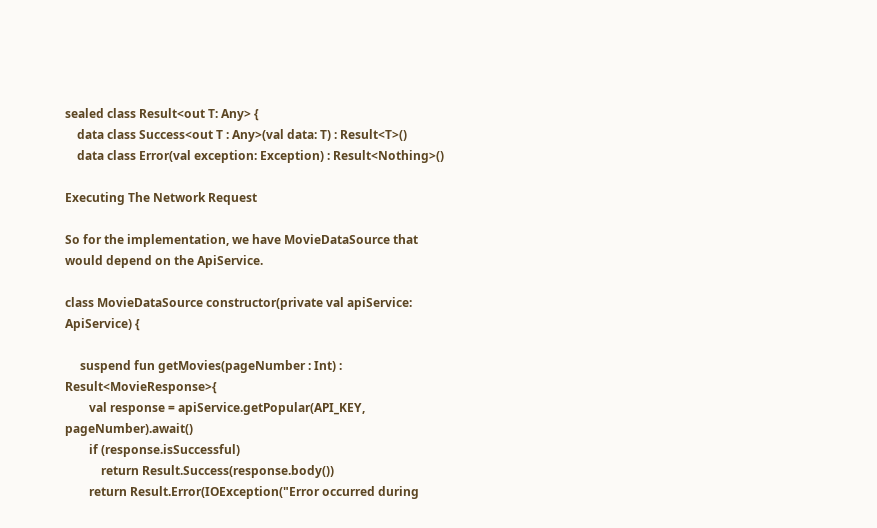sealed class Result<out T: Any> {
    data class Success<out T : Any>(val data: T) : Result<T>()
    data class Error(val exception: Exception) : Result<Nothing>()

Executing The Network Request

So for the implementation, we have MovieDataSource that would depend on the ApiService.

class MovieDataSource constructor(private val apiService: ApiService) {

     suspend fun getMovies(pageNumber : Int) : Result<MovieResponse>{
        val response = apiService.getPopular(API_KEY, pageNumber).await()
        if (response.isSuccessful)
            return Result.Success(response.body())
        return Result.Error(IOException("Error occurred during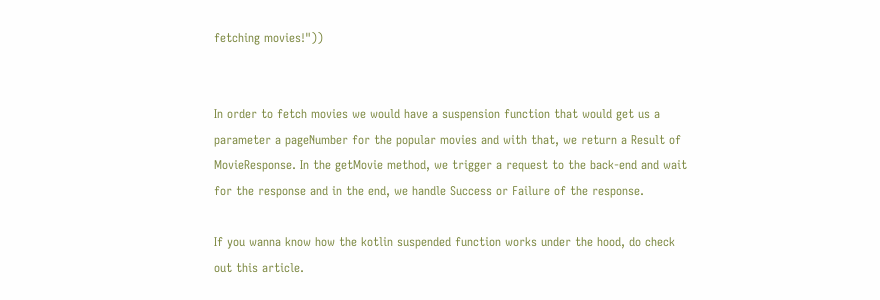fetching movies!"))


In order to fetch movies we would have a suspension function that would get us a parameter a pageNumber for the popular movies and with that, we return a Result of MovieResponse. In the getMovie method, we trigger a request to the back-end and wait for the response and in the end, we handle Success or Failure of the response.

If you wanna know how the kotlin suspended function works under the hood, do check out this article.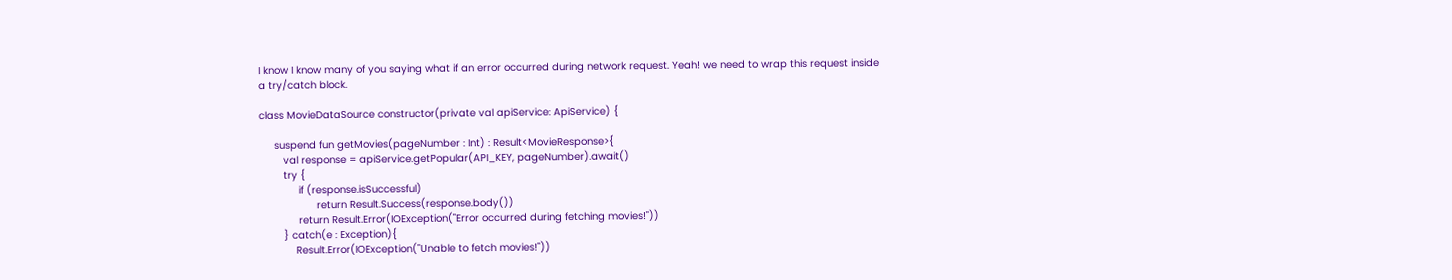I know I know many of you saying what if an error occurred during network request. Yeah! we need to wrap this request inside a try/catch block.

class MovieDataSource constructor(private val apiService: ApiService) {

     suspend fun getMovies(pageNumber : Int) : Result<MovieResponse>{
        val response = apiService.getPopular(API_KEY, pageNumber).await()
        try {
             if (response.isSuccessful)
                   return Result.Success(response.body())
             return Result.Error(IOException("Error occurred during fetching movies!"))
        } catch(e : Exception){
            Result.Error(IOException("Unable to fetch movies!"))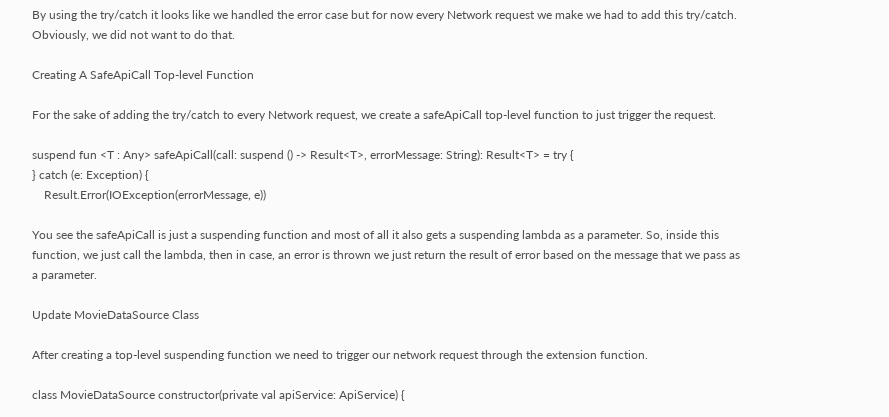By using the try/catch it looks like we handled the error case but for now every Network request we make we had to add this try/catch. Obviously, we did not want to do that.

Creating A SafeApiCall Top-level Function

For the sake of adding the try/catch to every Network request, we create a safeApiCall top-level function to just trigger the request.

suspend fun <T : Any> safeApiCall(call: suspend () -> Result<T>, errorMessage: String): Result<T> = try {
} catch (e: Exception) {
    Result.Error(IOException(errorMessage, e))

You see the safeApiCall is just a suspending function and most of all it also gets a suspending lambda as a parameter. So, inside this function, we just call the lambda, then in case, an error is thrown we just return the result of error based on the message that we pass as a parameter.

Update MovieDataSource Class

After creating a top-level suspending function we need to trigger our network request through the extension function.

class MovieDataSource constructor(private val apiService: ApiService) {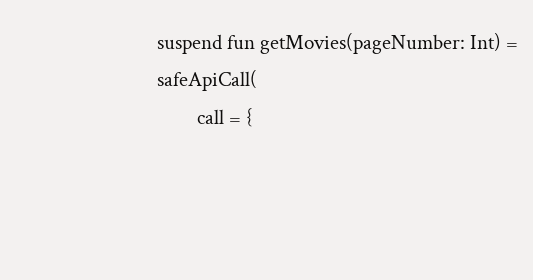suspend fun getMovies(pageNumber: Int) = safeApiCall(
        call = {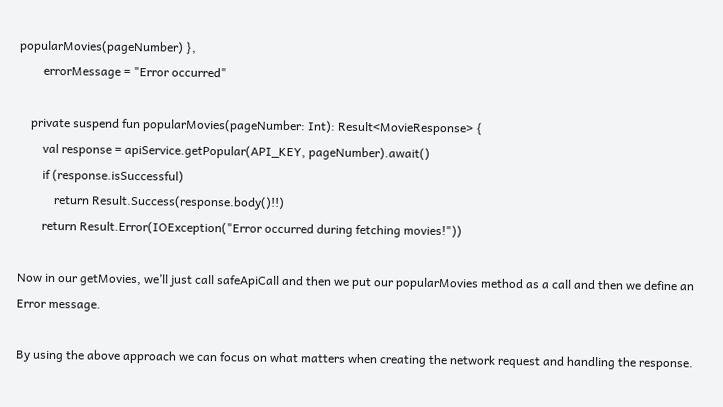popularMovies(pageNumber) },
        errorMessage = "Error occurred"

    private suspend fun popularMovies(pageNumber: Int): Result<MovieResponse> {
        val response = apiService.getPopular(API_KEY, pageNumber).await()
        if (response.isSuccessful)
            return Result.Success(response.body()!!)
        return Result.Error(IOException("Error occurred during fetching movies!"))

Now in our getMovies, we’ll just call safeApiCall and then we put our popularMovies method as a call and then we define an Error message.

By using the above approach we can focus on what matters when creating the network request and handling the response.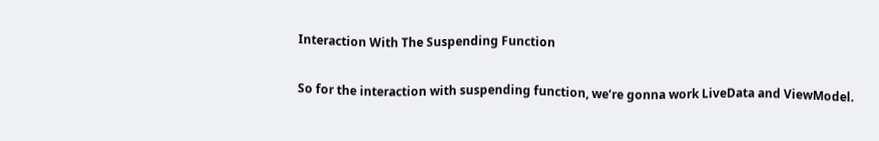Interaction With The Suspending Function

So for the interaction with suspending function, we’re gonna work LiveData and ViewModel.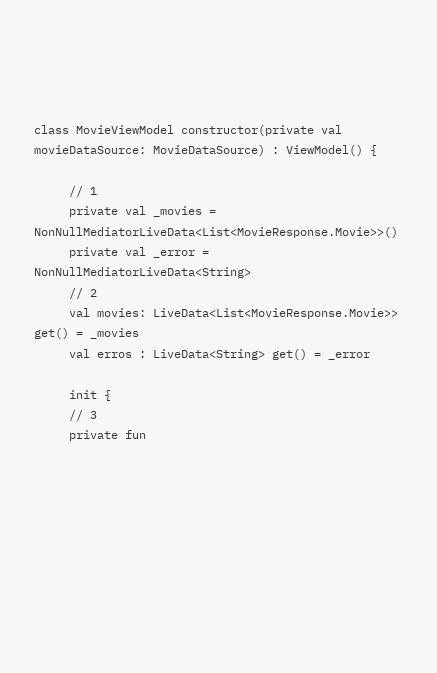class MovieViewModel constructor(private val movieDataSource: MovieDataSource) : ViewModel() {

     // 1
     private val _movies = NonNullMediatorLiveData<List<MovieResponse.Movie>>()
     private val _error = NonNullMediatorLiveData<String>
     // 2
     val movies: LiveData<List<MovieResponse.Movie>> get() = _movies
     val erros : LiveData<String> get() = _error

     init {
     // 3
     private fun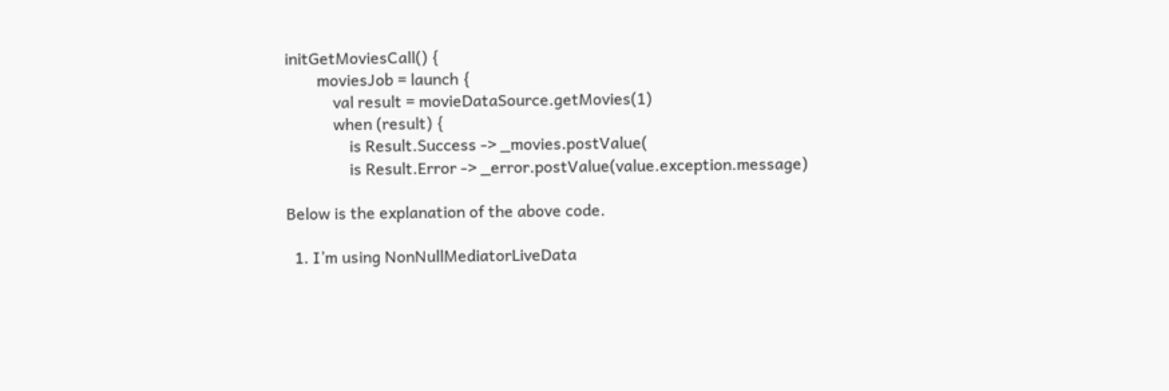initGetMoviesCall() {
        moviesJob = launch {
            val result = movieDataSource.getMovies(1)
            when (result) {
                is Result.Success -> _movies.postValue(
                is Result.Error -> _error.postValue(value.exception.message)

Below is the explanation of the above code.

  1. I’m using NonNullMediatorLiveData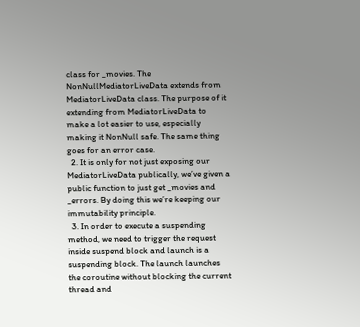class for _movies. The NonNullMediatorLiveData extends from MediatorLiveData class. The purpose of it extending from MediatorLiveData to make a lot easier to use, especially making it NonNull safe. The same thing goes for an error case.
  2. It is only for not just exposing our MediatorLiveData publically, we’ve given a public function to just get _movies and _errors. By doing this we’re keeping our immutability principle.
  3. In order to execute a suspending method, we need to trigger the request inside suspend block and launch is a suspending block. The launch launches the coroutine without blocking the current thread and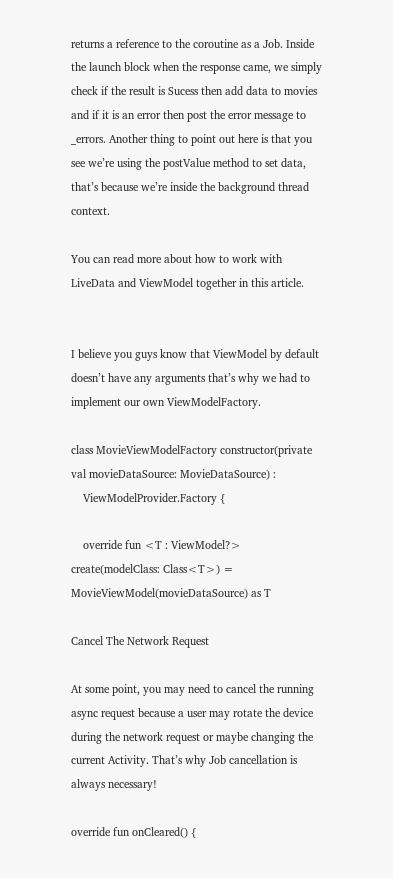returns a reference to the coroutine as a Job. Inside the launch block when the response came, we simply check if the result is Sucess then add data to movies and if it is an error then post the error message to _errors. Another thing to point out here is that you see we’re using the postValue method to set data, that’s because we’re inside the background thread context.

You can read more about how to work with LiveData and ViewModel together in this article.


I believe you guys know that ViewModel by default doesn’t have any arguments that’s why we had to implement our own ViewModelFactory.

class MovieViewModelFactory constructor(private val movieDataSource: MovieDataSource) :
    ViewModelProvider.Factory {

    override fun <T : ViewModel?> create(modelClass: Class<T>) = MovieViewModel(movieDataSource) as T

Cancel The Network Request

At some point, you may need to cancel the running async request because a user may rotate the device during the network request or maybe changing the current Activity. That’s why Job cancellation is always necessary!

override fun onCleared() {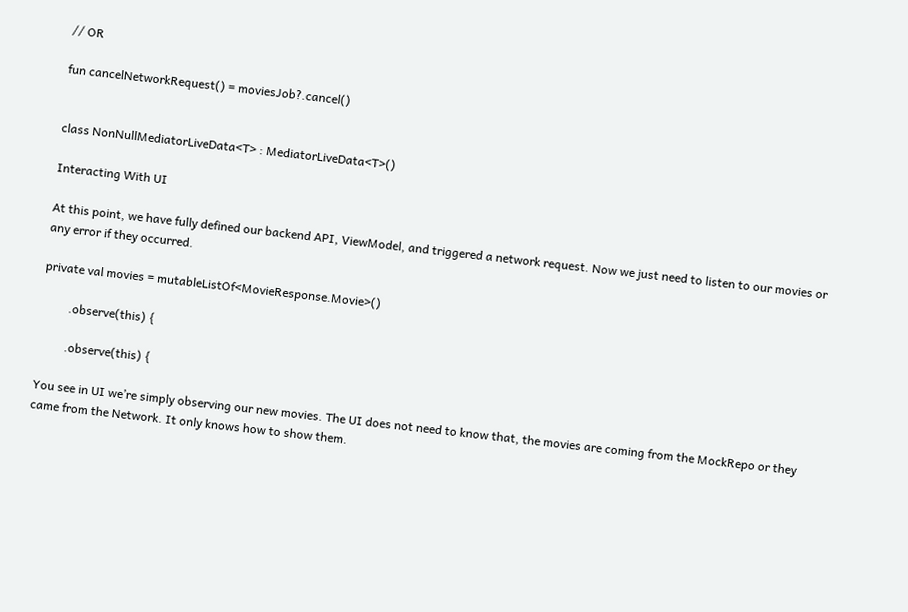// OR

fun cancelNetworkRequest() = moviesJob?.cancel()


class NonNullMediatorLiveData<T> : MediatorLiveData<T>()

Interacting With UI

At this point, we have fully defined our backend API, ViewModel, and triggered a network request. Now we just need to listen to our movies or any error if they occurred.

private val movies = mutableListOf<MovieResponse.Movie>()

         .observe(this) {

         .observe(this) {

You see in UI we’re simply observing our new movies. The UI does not need to know that, the movies are coming from the MockRepo or they came from the Network. It only knows how to show them.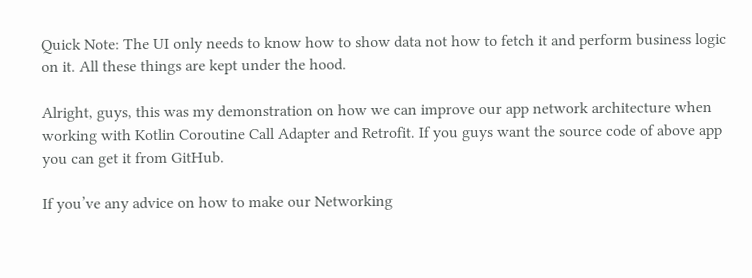Quick Note: The UI only needs to know how to show data not how to fetch it and perform business logic on it. All these things are kept under the hood.

Alright, guys, this was my demonstration on how we can improve our app network architecture when working with Kotlin Coroutine Call Adapter and Retrofit. If you guys want the source code of above app you can get it from GitHub.

If you’ve any advice on how to make our Networking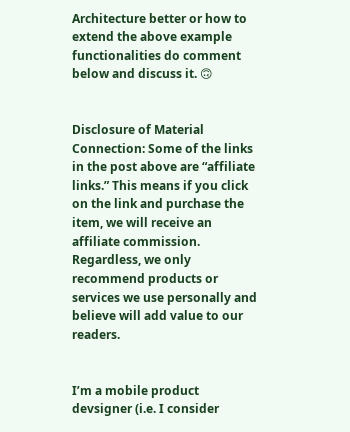Architecture better or how to extend the above example functionalities do comment below and discuss it. 🙃


Disclosure of Material Connection: Some of the links in the post above are “affiliate links.” This means if you click on the link and purchase the item, we will receive an affiliate commission. Regardless, we only recommend products or services we use personally and believe will add value to our readers.


I’m a mobile product devsigner (i.e. I consider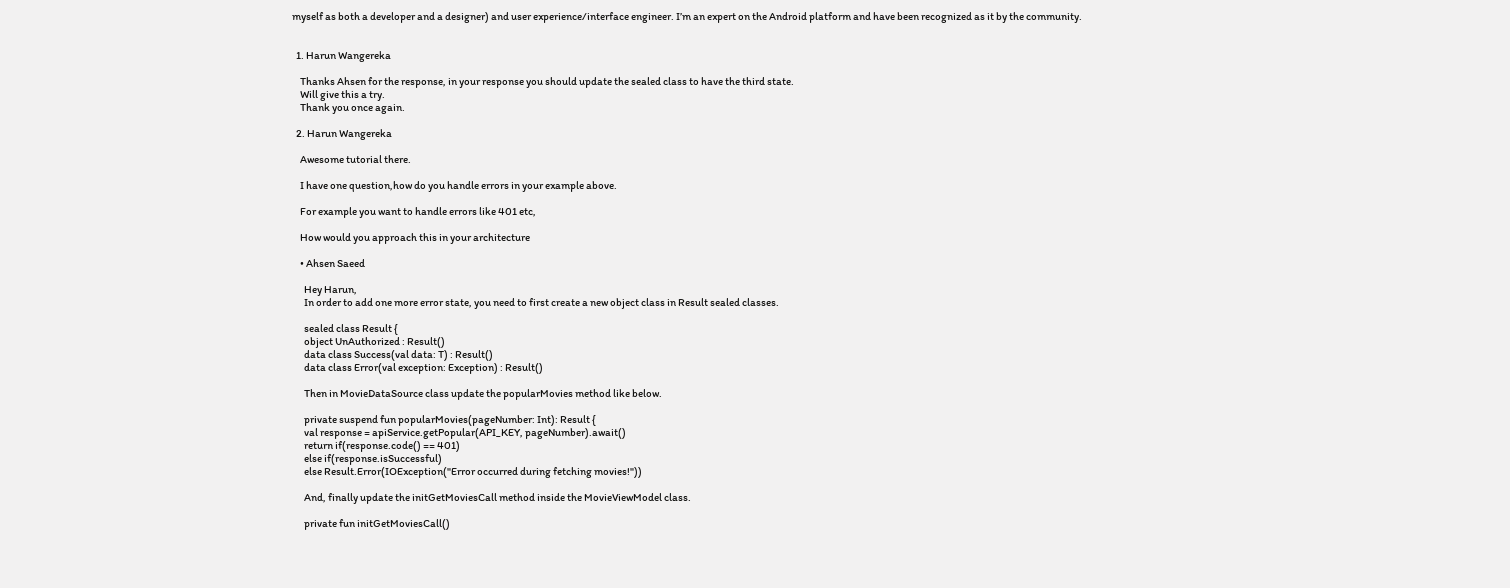myself as both a developer and a designer) and user experience/interface engineer. I’m an expert on the Android platform and have been recognized as it by the community.


  1. Harun Wangereka

    Thanks Ahsen for the response, in your response you should update the sealed class to have the third state.
    Will give this a try.
    Thank you once again.

  2. Harun Wangereka

    Awesome tutorial there.

    I have one question,how do you handle errors in your example above.

    For example you want to handle errors like 401 etc,

    How would you approach this in your architecture

    • Ahsen Saeed

      Hey Harun,
      In order to add one more error state, you need to first create a new object class in Result sealed classes.

      sealed class Result {
      object UnAuthorized : Result()
      data class Success(val data: T) : Result()
      data class Error(val exception: Exception) : Result()

      Then in MovieDataSource class update the popularMovies method like below.

      private suspend fun popularMovies(pageNumber: Int): Result {
      val response = apiService.getPopular(API_KEY, pageNumber).await()
      return if(response.code() == 401)
      else if(response.isSuccessful)
      else Result.Error(IOException("Error occurred during fetching movies!"))

      And, finally update the initGetMoviesCall method inside the MovieViewModel class.

      private fun initGetMoviesCall()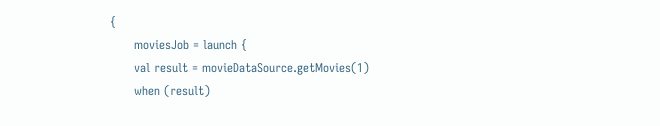{
      moviesJob = launch {
      val result = movieDataSource.getMovies(1)
      when (result)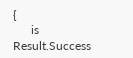{
      is Result.Success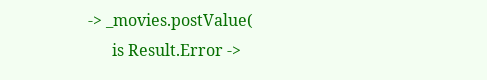-> _movies.postValue(
      is Result.Error ->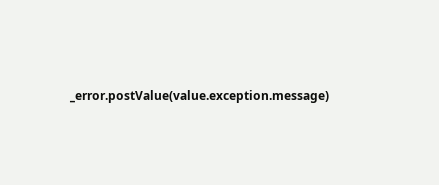_error.postValue(value.exception.message)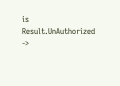is Result.UnAuthorized ->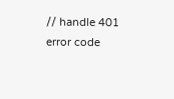// handle 401 error code